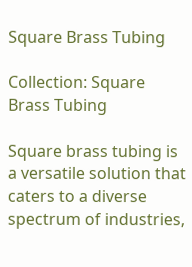Square Brass Tubing

Collection: Square Brass Tubing

Square brass tubing is a versatile solution that caters to a diverse spectrum of industries,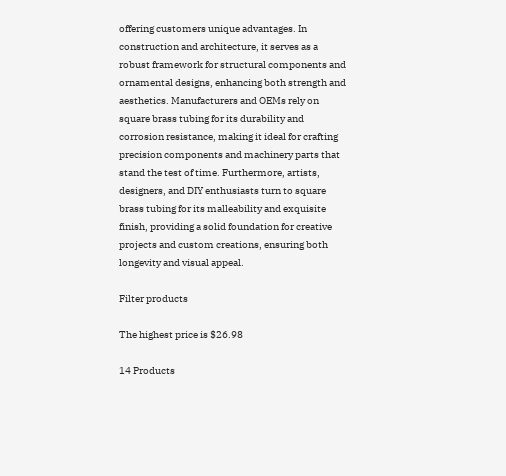offering customers unique advantages. In construction and architecture, it serves as a robust framework for structural components and ornamental designs, enhancing both strength and aesthetics. Manufacturers and OEMs rely on square brass tubing for its durability and corrosion resistance, making it ideal for crafting precision components and machinery parts that stand the test of time. Furthermore, artists, designers, and DIY enthusiasts turn to square brass tubing for its malleability and exquisite finish, providing a solid foundation for creative projects and custom creations, ensuring both longevity and visual appeal.

Filter products

The highest price is $26.98

14 Products